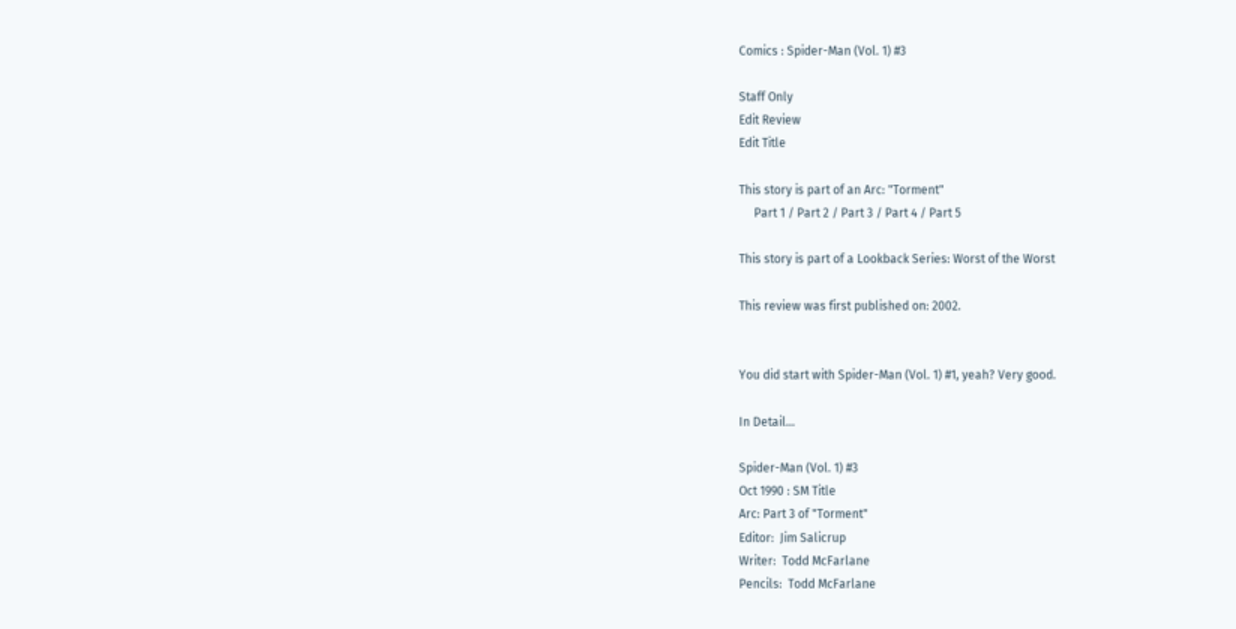Comics : Spider-Man (Vol. 1) #3

Staff Only
Edit Review
Edit Title

This story is part of an Arc: "Torment"
     Part 1 / Part 2 / Part 3 / Part 4 / Part 5

This story is part of a Lookback Series: Worst of the Worst

This review was first published on: 2002.


You did start with Spider-Man (Vol. 1) #1, yeah? Very good.

In Detail...

Spider-Man (Vol. 1) #3
Oct 1990 : SM Title
Arc: Part 3 of "Torment"
Editor:  Jim Salicrup
Writer:  Todd McFarlane
Pencils:  Todd McFarlane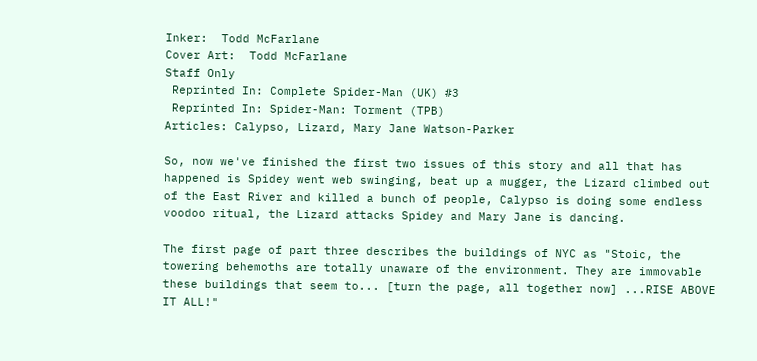Inker:  Todd McFarlane
Cover Art:  Todd McFarlane
Staff Only
 Reprinted In: Complete Spider-Man (UK) #3
 Reprinted In: Spider-Man: Torment (TPB)
Articles: Calypso, Lizard, Mary Jane Watson-Parker

So, now we've finished the first two issues of this story and all that has happened is Spidey went web swinging, beat up a mugger, the Lizard climbed out of the East River and killed a bunch of people, Calypso is doing some endless voodoo ritual, the Lizard attacks Spidey and Mary Jane is dancing.

The first page of part three describes the buildings of NYC as "Stoic, the towering behemoths are totally unaware of the environment. They are immovable these buildings that seem to... [turn the page, all together now] ...RISE ABOVE IT ALL!"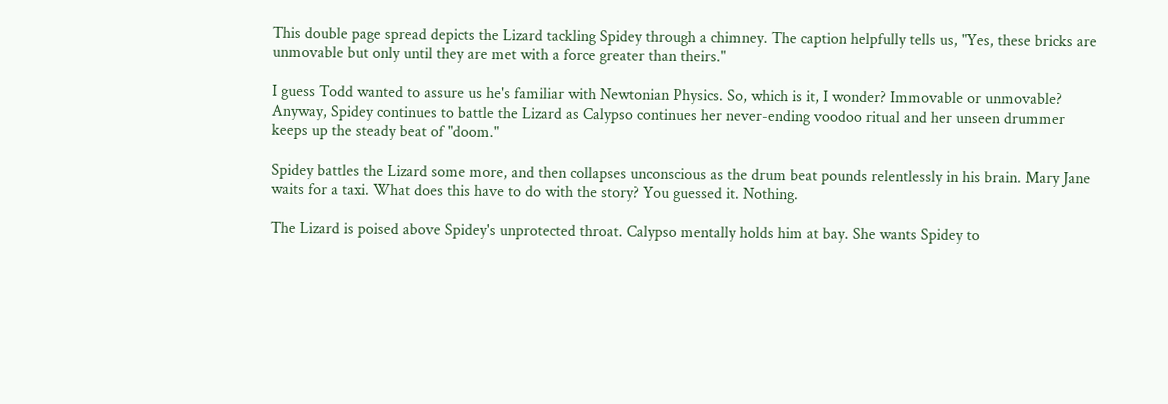This double page spread depicts the Lizard tackling Spidey through a chimney. The caption helpfully tells us, "Yes, these bricks are unmovable but only until they are met with a force greater than theirs."

I guess Todd wanted to assure us he's familiar with Newtonian Physics. So, which is it, I wonder? Immovable or unmovable? Anyway, Spidey continues to battle the Lizard as Calypso continues her never-ending voodoo ritual and her unseen drummer keeps up the steady beat of "doom."

Spidey battles the Lizard some more, and then collapses unconscious as the drum beat pounds relentlessly in his brain. Mary Jane waits for a taxi. What does this have to do with the story? You guessed it. Nothing.

The Lizard is poised above Spidey's unprotected throat. Calypso mentally holds him at bay. She wants Spidey to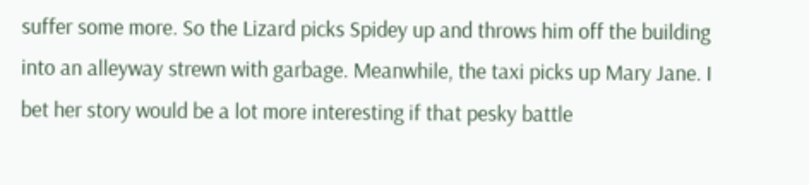suffer some more. So the Lizard picks Spidey up and throws him off the building into an alleyway strewn with garbage. Meanwhile, the taxi picks up Mary Jane. I bet her story would be a lot more interesting if that pesky battle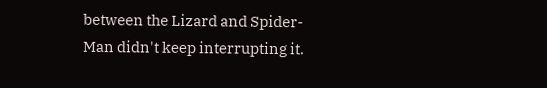between the Lizard and Spider-Man didn't keep interrupting it.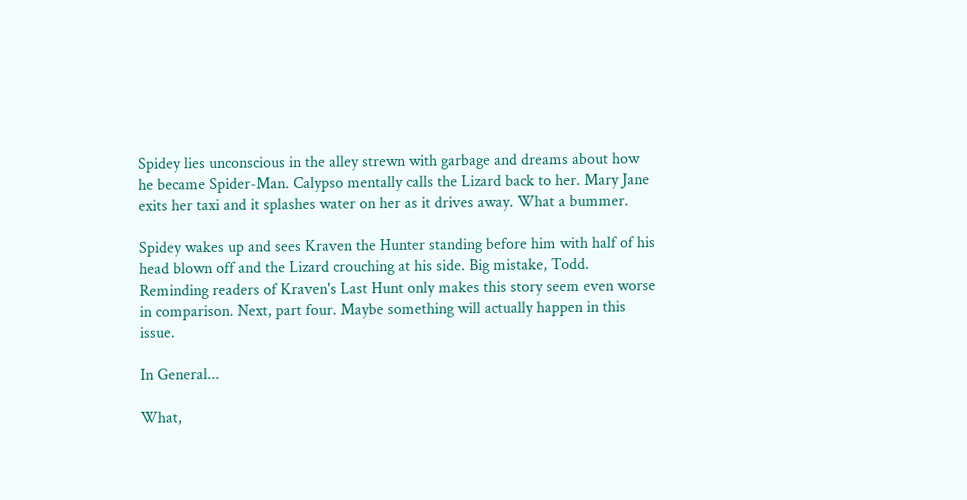Spidey lies unconscious in the alley strewn with garbage and dreams about how he became Spider-Man. Calypso mentally calls the Lizard back to her. Mary Jane exits her taxi and it splashes water on her as it drives away. What a bummer.

Spidey wakes up and sees Kraven the Hunter standing before him with half of his head blown off and the Lizard crouching at his side. Big mistake, Todd. Reminding readers of Kraven's Last Hunt only makes this story seem even worse in comparison. Next, part four. Maybe something will actually happen in this issue.

In General...

What,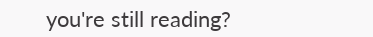you're still reading?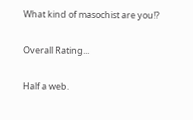What kind of masochist are you!?

Overall Rating...

Half a web.